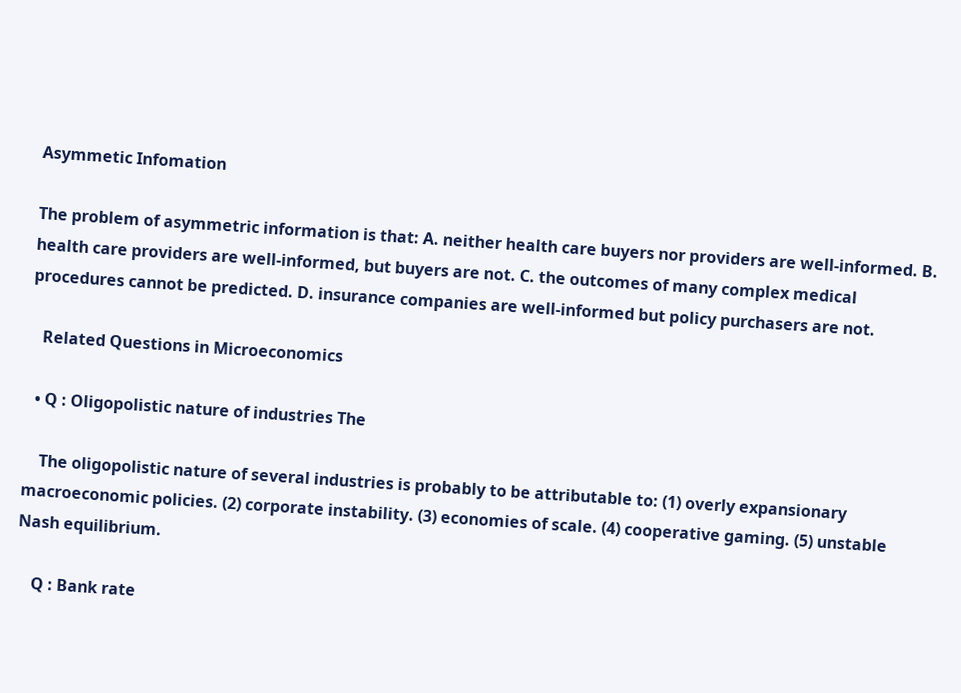Asymmetic Infomation

The problem of asymmetric information is that: A. neither health care buyers nor providers are well-informed. B. health care providers are well-informed, but buyers are not. C. the outcomes of many complex medical procedures cannot be predicted. D. insurance companies are well-informed but policy purchasers are not.

   Related Questions in Microeconomics

  • Q : Oligopolistic nature of industries The

    The oligopolistic nature of several industries is probably to be attributable to: (1) overly expansionary macroeconomic policies. (2) corporate instability. (3) economies of scale. (4) cooperative gaming. (5) unstable Nash equilibrium.

    Q : Bank rate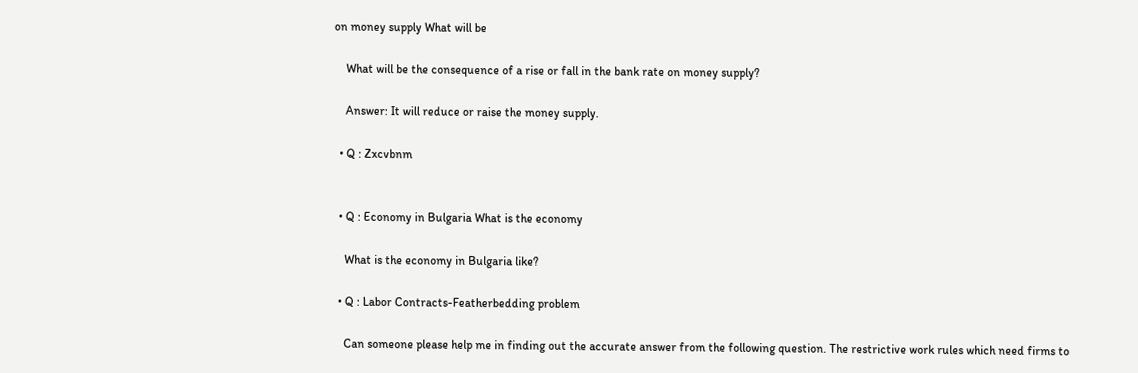on money supply What will be

    What will be the consequence of a rise or fall in the bank rate on money supply?

    Answer: It will reduce or raise the money supply.

  • Q : Zxcvbnm


  • Q : Economy in Bulgaria What is the economy

    What is the economy in Bulgaria like?

  • Q : Labor Contracts-Featherbedding problem

    Can someone please help me in finding out the accurate answer from the following question. The restrictive work rules which need firms to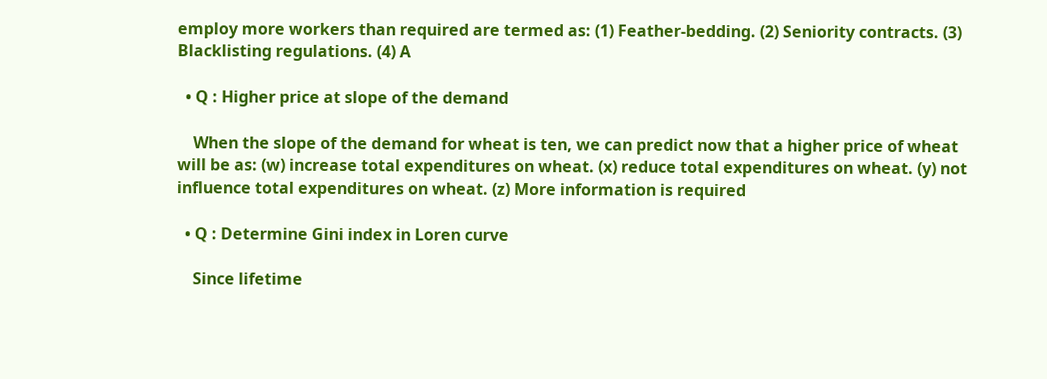employ more workers than required are termed as: (1) Feather-bedding. (2) Seniority contracts. (3) Blacklisting regulations. (4) A

  • Q : Higher price at slope of the demand

    When the slope of the demand for wheat is ten, we can predict now that a higher price of wheat will be as: (w) increase total expenditures on wheat. (x) reduce total expenditures on wheat. (y) not influence total expenditures on wheat. (z) More information is required

  • Q : Determine Gini index in Loren curve

    Since lifetime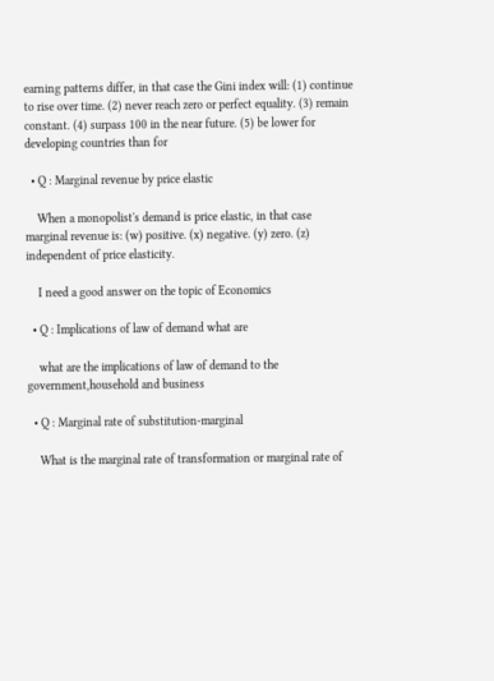earning patterns differ, in that case the Gini index will: (1) continue to rise over time. (2) never reach zero or perfect equality. (3) remain constant. (4) surpass 100 in the near future. (5) be lower for developing countries than for

  • Q : Marginal revenue by price elastic

    When a monopolist's demand is price elastic, in that case marginal revenue is: (w) positive. (x) negative. (y) zero. (z) independent of price elasticity.

    I need a good answer on the topic of Economics

  • Q : Implications of law of demand what are

    what are the implications of law of demand to the government,household and business

  • Q : Marginal rate of substitution-marginal

    What is the marginal rate of transformation or marginal rate of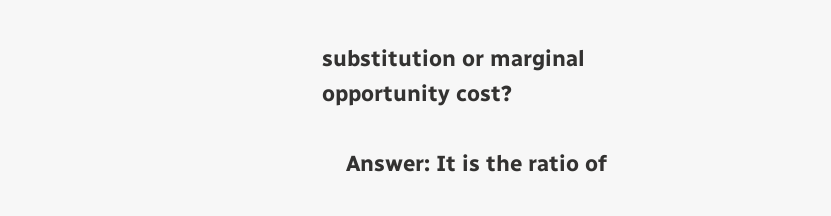substitution or marginal opportunity cost?

    Answer: It is the ratio of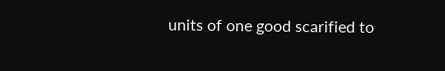units of one good scarified to